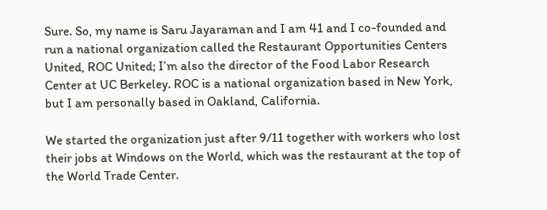Sure. So, my name is Saru Jayaraman and I am 41 and I co-founded and run a national organization called the Restaurant Opportunities Centers United, ROC United; I’m also the director of the Food Labor Research Center at UC Berkeley. ROC is a national organization based in New York, but I am personally based in Oakland, California.

We started the organization just after 9/11 together with workers who lost their jobs at Windows on the World, which was the restaurant at the top of the World Trade Center.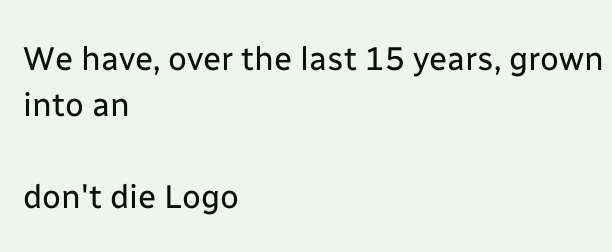We have, over the last 15 years, grown into an

don't die Logo